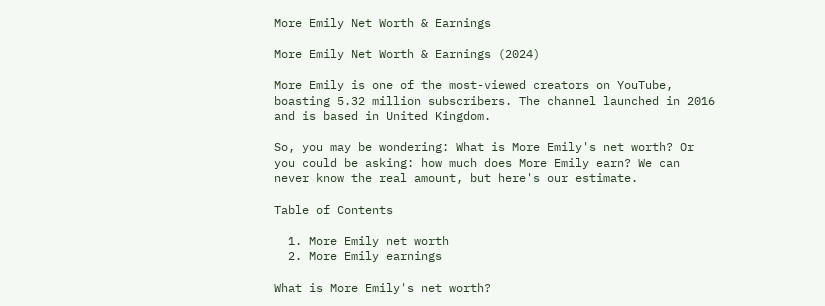More Emily Net Worth & Earnings

More Emily Net Worth & Earnings (2024)

More Emily is one of the most-viewed creators on YouTube, boasting 5.32 million subscribers. The channel launched in 2016 and is based in United Kingdom.

So, you may be wondering: What is More Emily's net worth? Or you could be asking: how much does More Emily earn? We can never know the real amount, but here's our estimate.

Table of Contents

  1. More Emily net worth
  2. More Emily earnings

What is More Emily's net worth?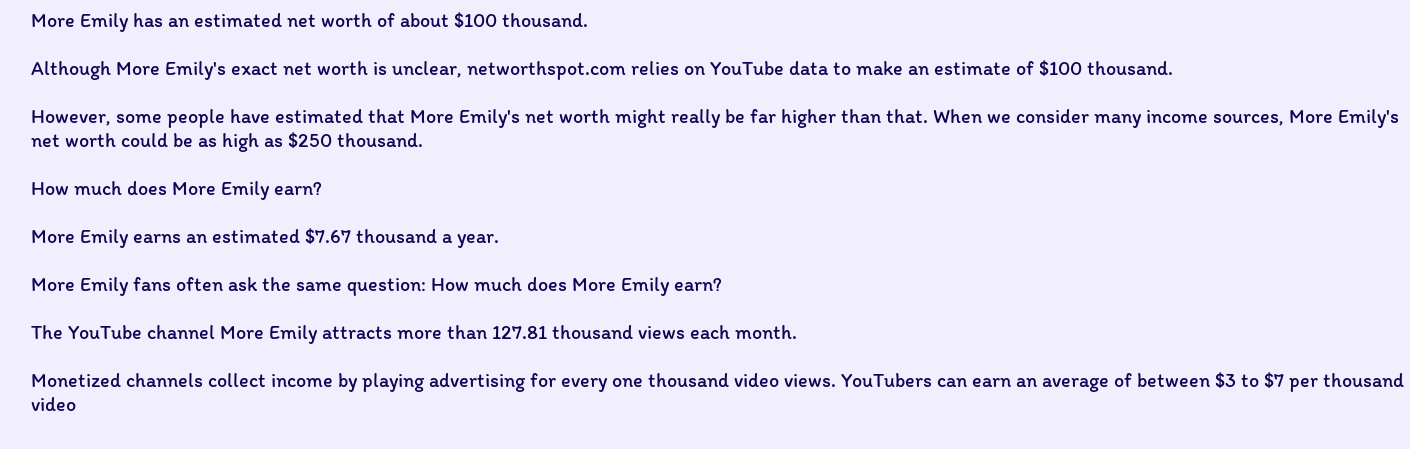More Emily has an estimated net worth of about $100 thousand.

Although More Emily's exact net worth is unclear, networthspot.com relies on YouTube data to make an estimate of $100 thousand.

However, some people have estimated that More Emily's net worth might really be far higher than that. When we consider many income sources, More Emily's net worth could be as high as $250 thousand.

How much does More Emily earn?

More Emily earns an estimated $7.67 thousand a year.

More Emily fans often ask the same question: How much does More Emily earn?

The YouTube channel More Emily attracts more than 127.81 thousand views each month.

Monetized channels collect income by playing advertising for every one thousand video views. YouTubers can earn an average of between $3 to $7 per thousand video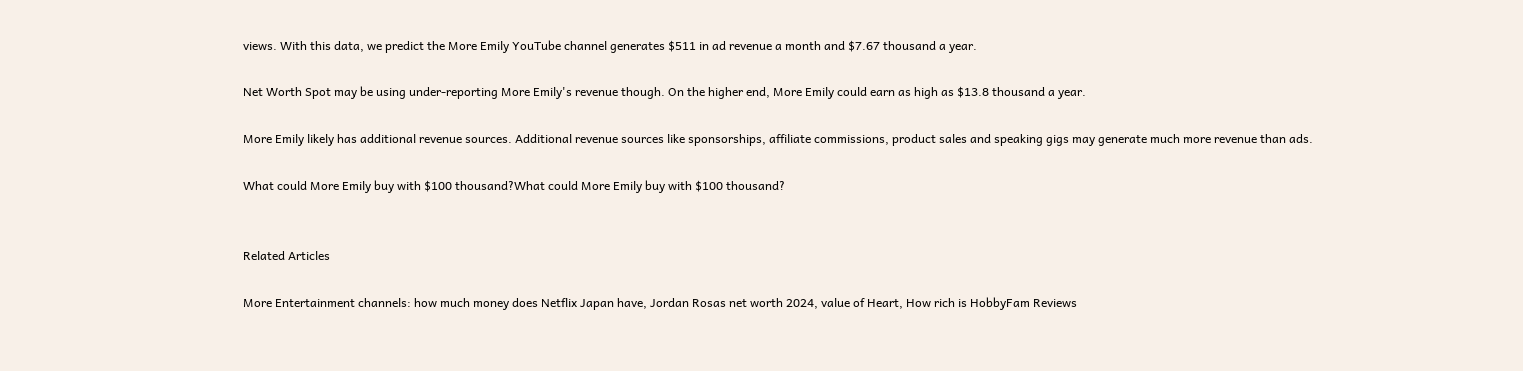views. With this data, we predict the More Emily YouTube channel generates $511 in ad revenue a month and $7.67 thousand a year.

Net Worth Spot may be using under-reporting More Emily's revenue though. On the higher end, More Emily could earn as high as $13.8 thousand a year.

More Emily likely has additional revenue sources. Additional revenue sources like sponsorships, affiliate commissions, product sales and speaking gigs may generate much more revenue than ads.

What could More Emily buy with $100 thousand?What could More Emily buy with $100 thousand?


Related Articles

More Entertainment channels: how much money does Netflix Japan have, Jordan Rosas net worth 2024, value of Heart, How rich is HobbyFam Reviews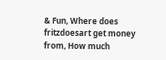& Fun, Where does fritzdoesart get money from, How much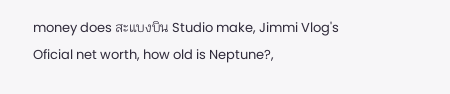money does สะแบงบิน Studio make, Jimmi Vlog's Oficial net worth, how old is Neptune?,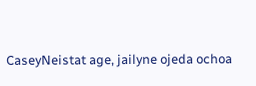CaseyNeistat age, jailyne ojeda ochoa